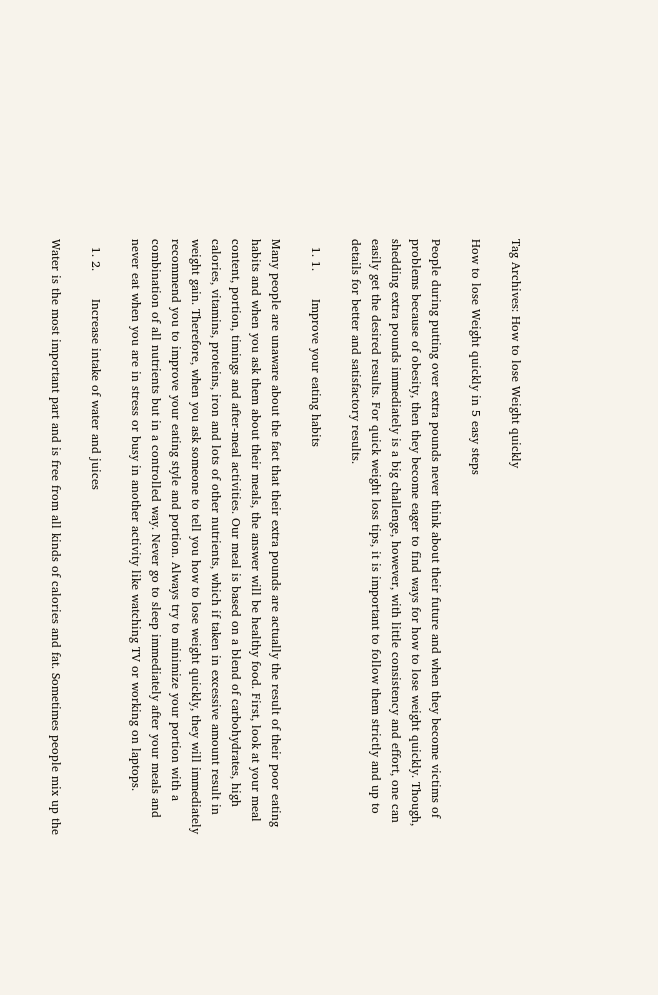Tag Archives: How to lose Weight quickly

How to lose Weight quickly in 5 easy steps

People during putting over extra pounds never think about their future and when they become victims of problems because of obesity, then they become eager to find ways for how to lose weight quickly. Though, shedding extra pounds immediately is a big challenge, however, with little consistency and effort, one can easily get the desired results. For quick weight loss tips, it is important to follow them strictly and up to details for better and satisfactory results.

  1. 1.       Improve your eating habits

Many people are unaware about the fact that their extra pounds are actually the result of their poor eating habits and when you ask them about their meals, the answer will be healthy food. First, look at your meal content, portion, timings and after-meal activities. Our meal is based on a blend of carbohydrates, high calories, vitamins, proteins, iron and lots of other nutrients, which if taken in excessive amount result in weight gain. Therefore, when you ask someone to tell you how to lose weight quickly, they will immediately recommend you to improve your eating style and portion. Always try to minimize your portion with a combination of all nutrients but in a controlled way. Never go to sleep immediately after your meals and never eat when you are in stress or busy in another activity like watching TV or working on laptops.

  1. 2.       Increase intake of water and juices

Water is the most important part and is free from all kinds of calories and fat. Sometimes people mix up the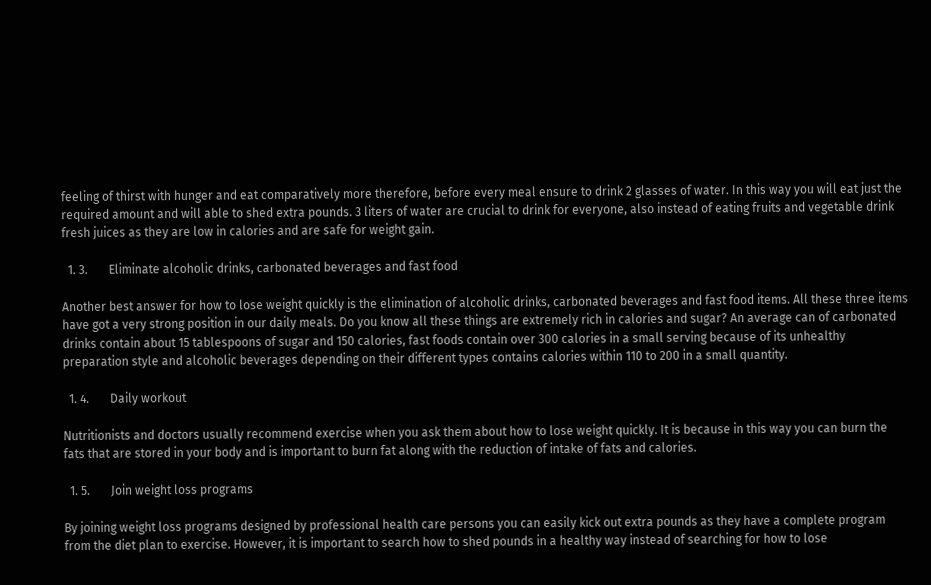feeling of thirst with hunger and eat comparatively more therefore, before every meal ensure to drink 2 glasses of water. In this way you will eat just the required amount and will able to shed extra pounds. 3 liters of water are crucial to drink for everyone, also instead of eating fruits and vegetable drink fresh juices as they are low in calories and are safe for weight gain.

  1. 3.       Eliminate alcoholic drinks, carbonated beverages and fast food

Another best answer for how to lose weight quickly is the elimination of alcoholic drinks, carbonated beverages and fast food items. All these three items have got a very strong position in our daily meals. Do you know all these things are extremely rich in calories and sugar? An average can of carbonated drinks contain about 15 tablespoons of sugar and 150 calories, fast foods contain over 300 calories in a small serving because of its unhealthy preparation style and alcoholic beverages depending on their different types contains calories within 110 to 200 in a small quantity.

  1. 4.       Daily workout

Nutritionists and doctors usually recommend exercise when you ask them about how to lose weight quickly. It is because in this way you can burn the fats that are stored in your body and is important to burn fat along with the reduction of intake of fats and calories.

  1. 5.       Join weight loss programs

By joining weight loss programs designed by professional health care persons you can easily kick out extra pounds as they have a complete program from the diet plan to exercise. However, it is important to search how to shed pounds in a healthy way instead of searching for how to lose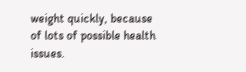weight quickly, because of lots of possible health issues.